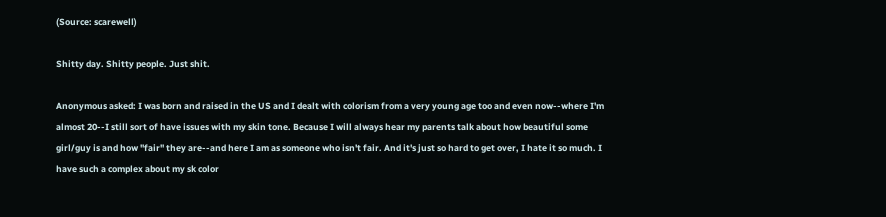(Source: scarewell)

Shitty day. Shitty people. Just shit.

Anonymous asked: I was born and raised in the US and I dealt with colorism from a very young age too and even now--where I'm almost 20--I still sort of have issues with my skin tone. Because I will always hear my parents talk about how beautiful some girl/guy is and how "fair" they are--and here I am as someone who isn't fair. And it's just so hard to get over, I hate it so much. I have such a complex about my sk color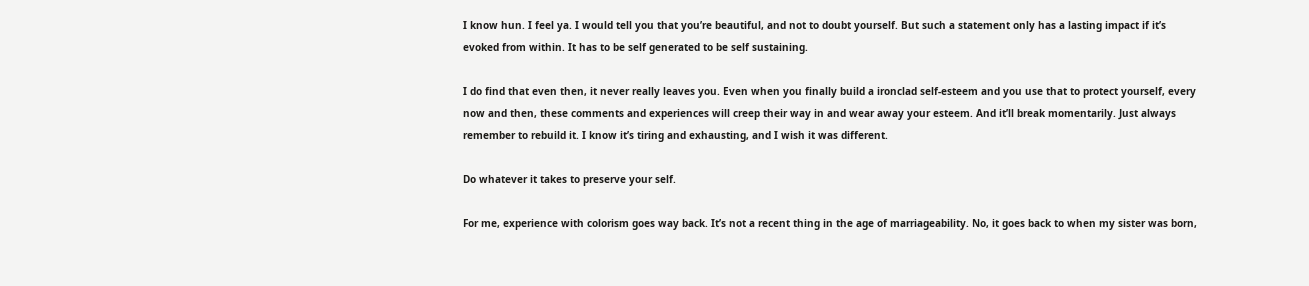I know hun. I feel ya. I would tell you that you’re beautiful, and not to doubt yourself. But such a statement only has a lasting impact if it’s evoked from within. It has to be self generated to be self sustaining.

I do find that even then, it never really leaves you. Even when you finally build a ironclad self-esteem and you use that to protect yourself, every now and then, these comments and experiences will creep their way in and wear away your esteem. And it’ll break momentarily. Just always remember to rebuild it. I know it’s tiring and exhausting, and I wish it was different.

Do whatever it takes to preserve your self.

For me, experience with colorism goes way back. It’s not a recent thing in the age of marriageability. No, it goes back to when my sister was born,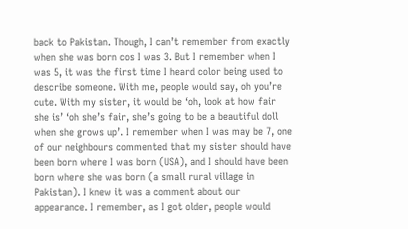back to Pakistan. Though, I can’t remember from exactly when she was born cos I was 3. But I remember when I was 5, it was the first time I heard color being used to describe someone. With me, people would say, oh you’re cute. With my sister, it would be ‘oh, look at how fair she is’ ‘oh she’s fair, she’s going to be a beautiful doll when she grows up’. I remember when I was may be 7, one of our neighbours commented that my sister should have been born where I was born (USA), and I should have been born where she was born (a small rural village in Pakistan). I knew it was a comment about our appearance. I remember, as I got older, people would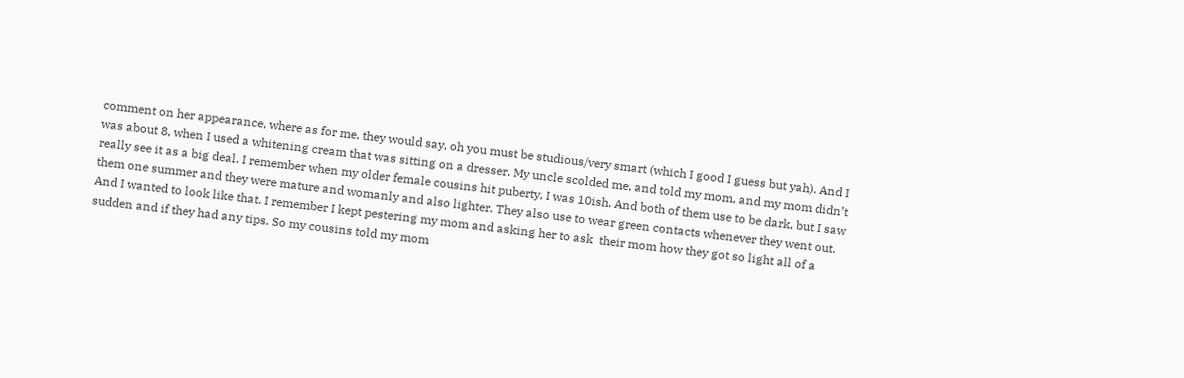comment on her appearance, where as for me, they would say, oh you must be studious/very smart (which I good I guess but yah). And I was about 8, when I used a whitening cream that was sitting on a dresser. My uncle scolded me, and told my mom, and my mom didn’t really see it as a big deal. I remember when my older female cousins hit puberty, I was 10ish. And both of them use to be dark, but I saw them one summer and they were mature and womanly and also lighter. They also use to wear green contacts whenever they went out. And I wanted to look like that. I remember I kept pestering my mom and asking her to ask  their mom how they got so light all of a sudden and if they had any tips. So my cousins told my mom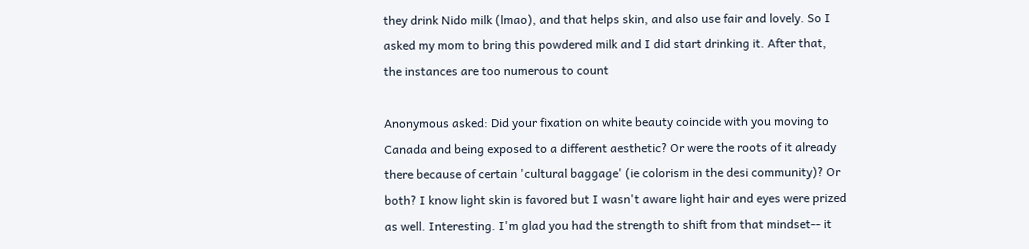they drink Nido milk (lmao), and that helps skin, and also use fair and lovely. So I asked my mom to bring this powdered milk and I did start drinking it. After that, the instances are too numerous to count

Anonymous asked: Did your fixation on white beauty coincide with you moving to Canada and being exposed to a different aesthetic? Or were the roots of it already there because of certain 'cultural baggage' (ie colorism in the desi community)? Or both? I know light skin is favored but I wasn't aware light hair and eyes were prized as well. Interesting. I'm glad you had the strength to shift from that mindset-- it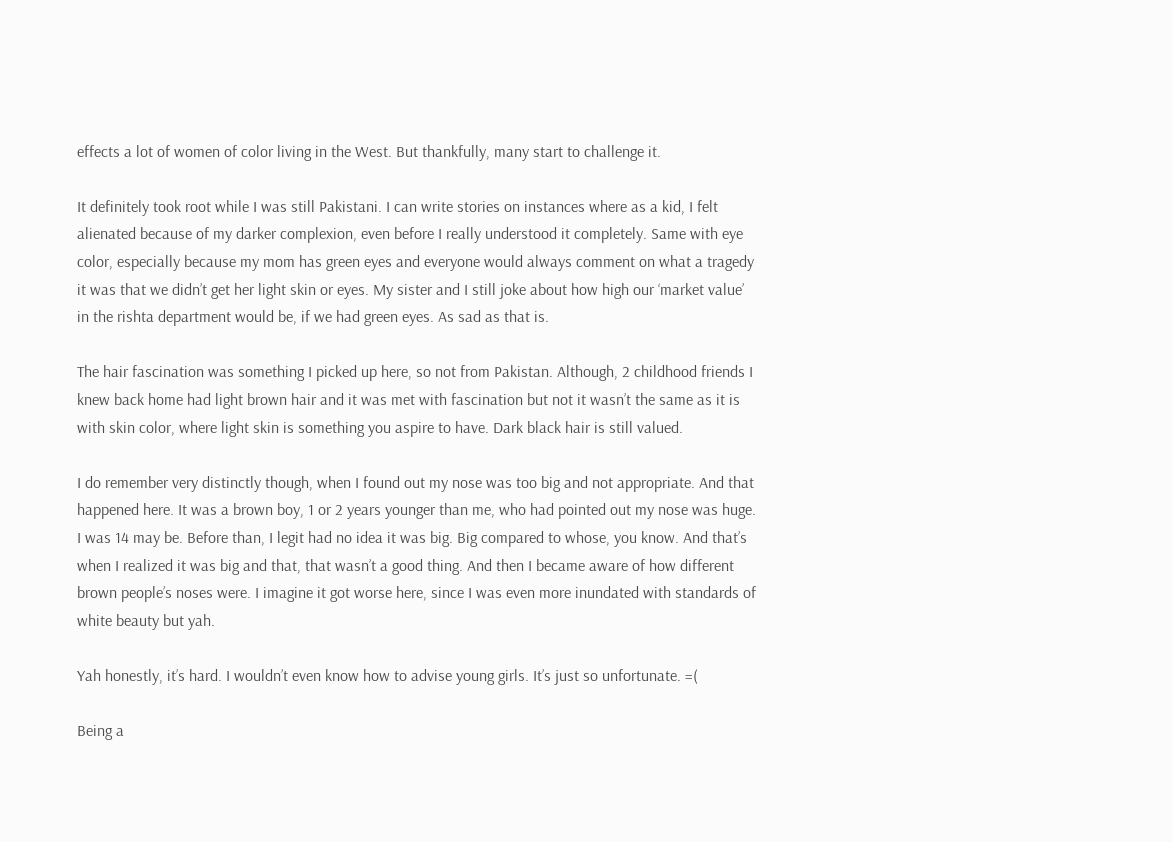effects a lot of women of color living in the West. But thankfully, many start to challenge it.

It definitely took root while I was still Pakistani. I can write stories on instances where as a kid, I felt alienated because of my darker complexion, even before I really understood it completely. Same with eye color, especially because my mom has green eyes and everyone would always comment on what a tragedy it was that we didn’t get her light skin or eyes. My sister and I still joke about how high our ‘market value’ in the rishta department would be, if we had green eyes. As sad as that is.

The hair fascination was something I picked up here, so not from Pakistan. Although, 2 childhood friends I knew back home had light brown hair and it was met with fascination but not it wasn’t the same as it is with skin color, where light skin is something you aspire to have. Dark black hair is still valued.

I do remember very distinctly though, when I found out my nose was too big and not appropriate. And that happened here. It was a brown boy, 1 or 2 years younger than me, who had pointed out my nose was huge. I was 14 may be. Before than, I legit had no idea it was big. Big compared to whose, you know. And that’s when I realized it was big and that, that wasn’t a good thing. And then I became aware of how different brown people’s noses were. I imagine it got worse here, since I was even more inundated with standards of white beauty but yah.

Yah honestly, it’s hard. I wouldn’t even know how to advise young girls. It’s just so unfortunate. =(

Being a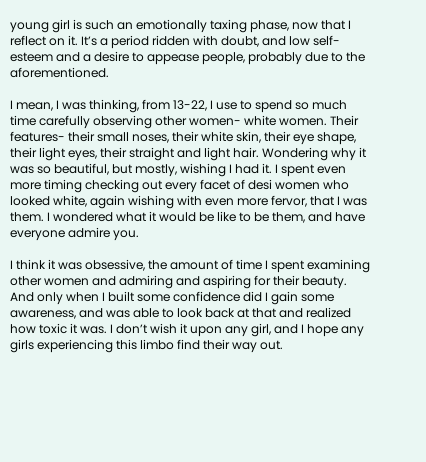young girl is such an emotionally taxing phase, now that I reflect on it. It’s a period ridden with doubt, and low self-esteem and a desire to appease people, probably due to the aforementioned.

I mean, I was thinking, from 13-22, I use to spend so much time carefully observing other women- white women. Their features- their small noses, their white skin, their eye shape, their light eyes, their straight and light hair. Wondering why it was so beautiful, but mostly, wishing I had it. I spent even more timing checking out every facet of desi women who looked white, again wishing with even more fervor, that I was them. I wondered what it would be like to be them, and have everyone admire you.

I think it was obsessive, the amount of time I spent examining other women and admiring and aspiring for their beauty. And only when I built some confidence did I gain some awareness, and was able to look back at that and realized how toxic it was. I don’t wish it upon any girl, and I hope any girls experiencing this limbo find their way out.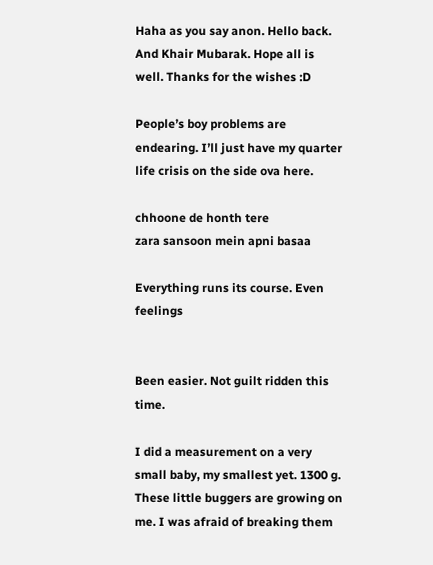Haha as you say anon. Hello back. And Khair Mubarak. Hope all is well. Thanks for the wishes :D

People’s boy problems are endearing. I’ll just have my quarter life crisis on the side ova here.

chhoone de honth tere
zara sansoon mein apni basaa

Everything runs its course. Even feelings


Been easier. Not guilt ridden this time.

I did a measurement on a very small baby, my smallest yet. 1300 g. These little buggers are growing on me. I was afraid of breaking them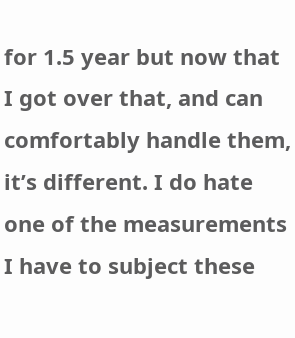for 1.5 year but now that I got over that, and can comfortably handle them, it’s different. I do hate one of the measurements I have to subject these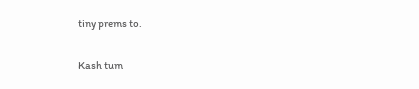tiny prems to.


Kash tum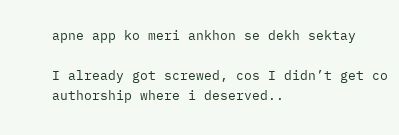apne app ko meri ankhon se dekh sektay

I already got screwed, cos I didn’t get co authorship where i deserved..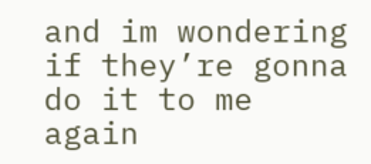and im wondering if they’re gonna do it to me again